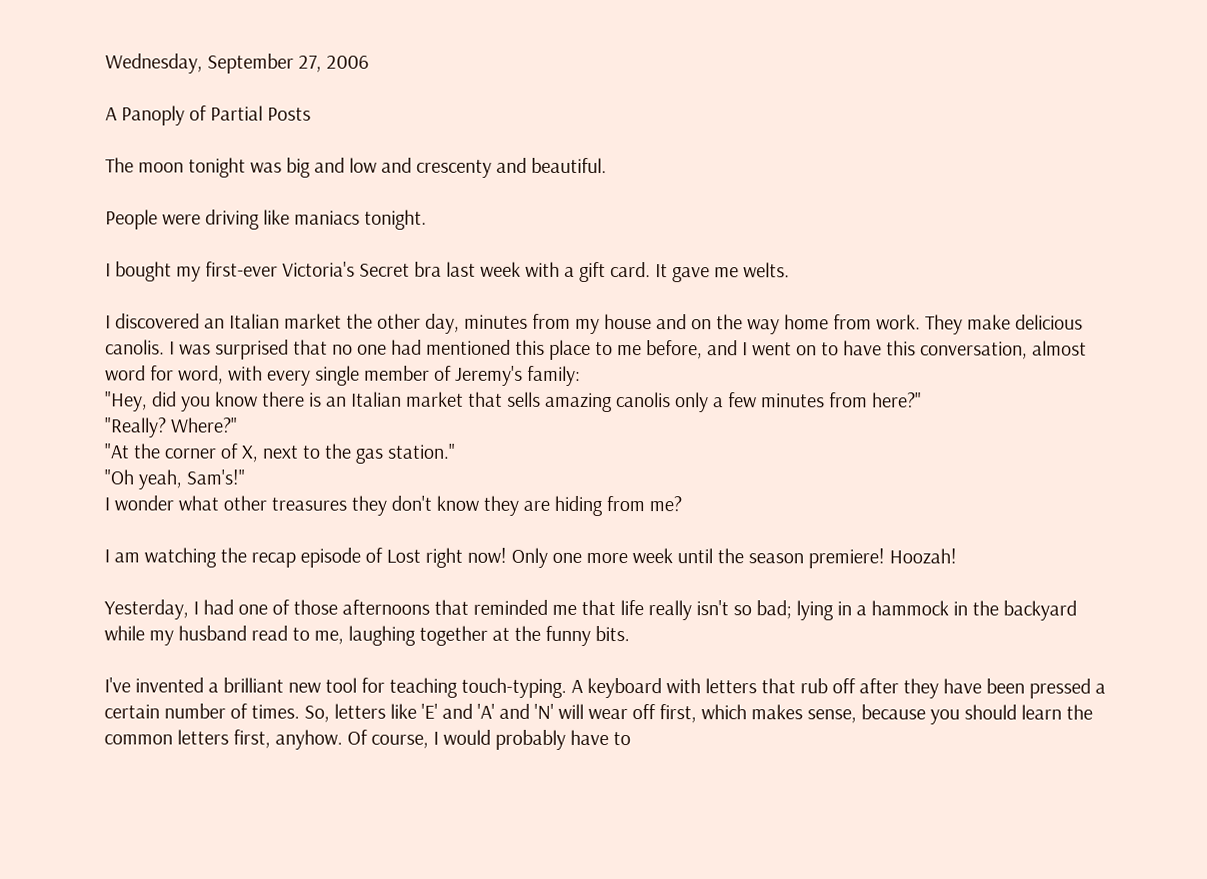Wednesday, September 27, 2006

A Panoply of Partial Posts

The moon tonight was big and low and crescenty and beautiful.

People were driving like maniacs tonight.

I bought my first-ever Victoria's Secret bra last week with a gift card. It gave me welts.

I discovered an Italian market the other day, minutes from my house and on the way home from work. They make delicious canolis. I was surprised that no one had mentioned this place to me before, and I went on to have this conversation, almost word for word, with every single member of Jeremy's family:
"Hey, did you know there is an Italian market that sells amazing canolis only a few minutes from here?"
"Really? Where?"
"At the corner of X, next to the gas station."
"Oh yeah, Sam's!"
I wonder what other treasures they don't know they are hiding from me?

I am watching the recap episode of Lost right now! Only one more week until the season premiere! Hoozah!

Yesterday, I had one of those afternoons that reminded me that life really isn't so bad; lying in a hammock in the backyard while my husband read to me, laughing together at the funny bits.

I've invented a brilliant new tool for teaching touch-typing. A keyboard with letters that rub off after they have been pressed a certain number of times. So, letters like 'E' and 'A' and 'N' will wear off first, which makes sense, because you should learn the common letters first, anyhow. Of course, I would probably have to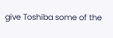give Toshiba some of the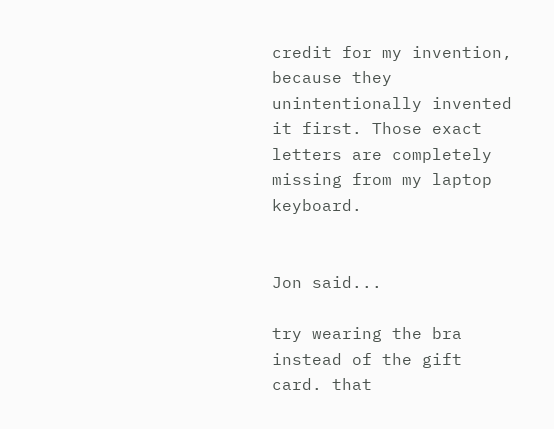credit for my invention, because they unintentionally invented it first. Those exact letters are completely missing from my laptop keyboard.


Jon said...

try wearing the bra instead of the gift card. that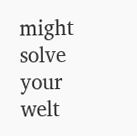might solve your welt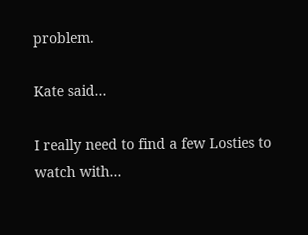problem.

Kate said...

I really need to find a few Losties to watch with...